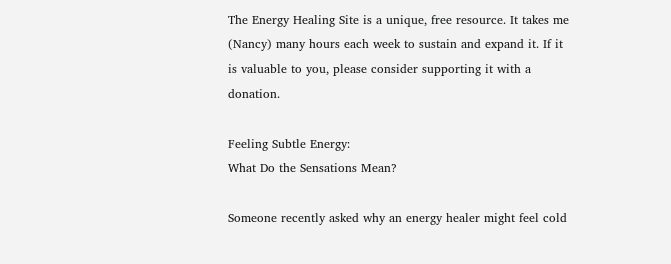The Energy Healing Site is a unique, free resource. It takes me (Nancy) many hours each week to sustain and expand it. If it is valuable to you, please consider supporting it with a donation.

Feeling Subtle Energy:
What Do the Sensations Mean?

Someone recently asked why an energy healer might feel cold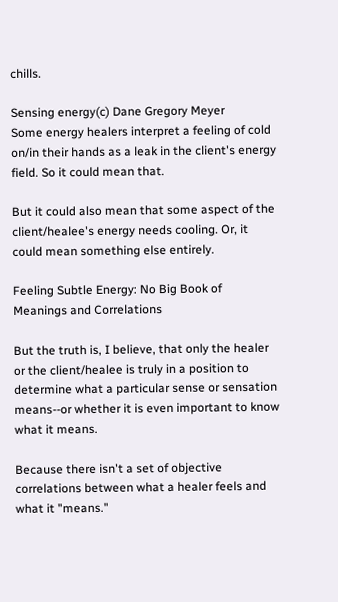chills.

Sensing energy(c) Dane Gregory Meyer
Some energy healers interpret a feeling of cold on/in their hands as a leak in the client's energy field. So it could mean that.

But it could also mean that some aspect of the client/healee's energy needs cooling. Or, it could mean something else entirely.

Feeling Subtle Energy: No Big Book of Meanings and Correlations

But the truth is, I believe, that only the healer or the client/healee is truly in a position to determine what a particular sense or sensation means--or whether it is even important to know what it means.

Because there isn't a set of objective correlations between what a healer feels and what it "means."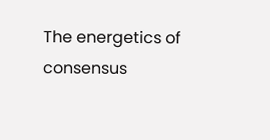The energetics of consensus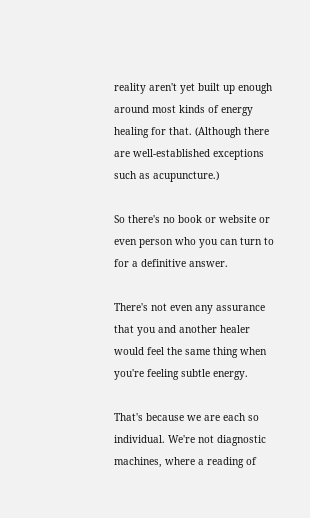reality aren't yet built up enough around most kinds of energy healing for that. (Although there are well-established exceptions such as acupuncture.)

So there's no book or website or even person who you can turn to for a definitive answer.

There's not even any assurance that you and another healer would feel the same thing when you're feeling subtle energy.

That's because we are each so individual. We're not diagnostic machines, where a reading of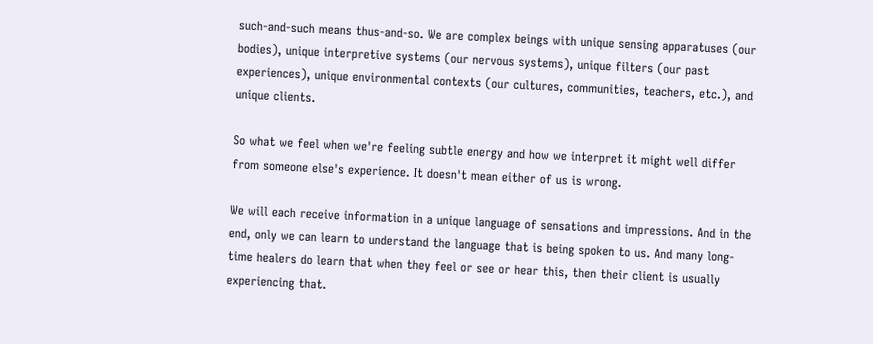such-and-such means thus-and-so. We are complex beings with unique sensing apparatuses (our bodies), unique interpretive systems (our nervous systems), unique filters (our past experiences), unique environmental contexts (our cultures, communities, teachers, etc.), and unique clients.

So what we feel when we're feeling subtle energy and how we interpret it might well differ from someone else's experience. It doesn't mean either of us is wrong.

We will each receive information in a unique language of sensations and impressions. And in the end, only we can learn to understand the language that is being spoken to us. And many long-time healers do learn that when they feel or see or hear this, then their client is usually experiencing that.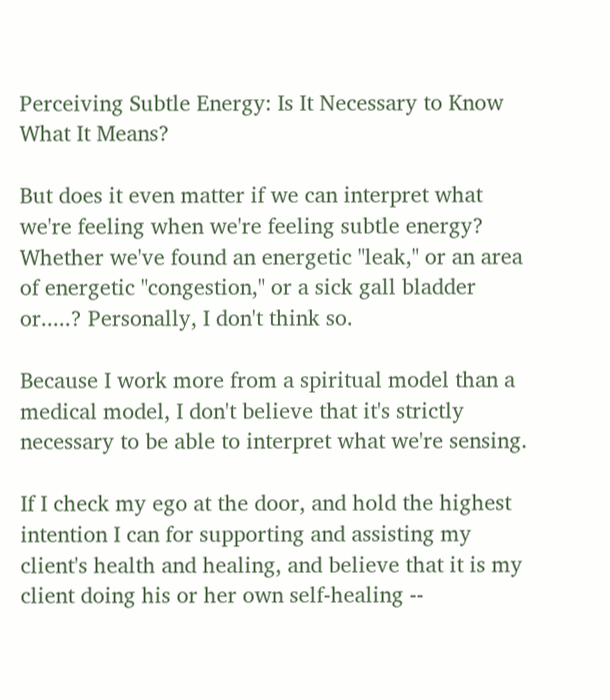Perceiving Subtle Energy: Is It Necessary to Know What It Means?

But does it even matter if we can interpret what we're feeling when we're feeling subtle energy? Whether we've found an energetic "leak," or an area of energetic "congestion," or a sick gall bladder or.....? Personally, I don't think so.

Because I work more from a spiritual model than a medical model, I don't believe that it's strictly necessary to be able to interpret what we're sensing.

If I check my ego at the door, and hold the highest intention I can for supporting and assisting my client's health and healing, and believe that it is my client doing his or her own self-healing --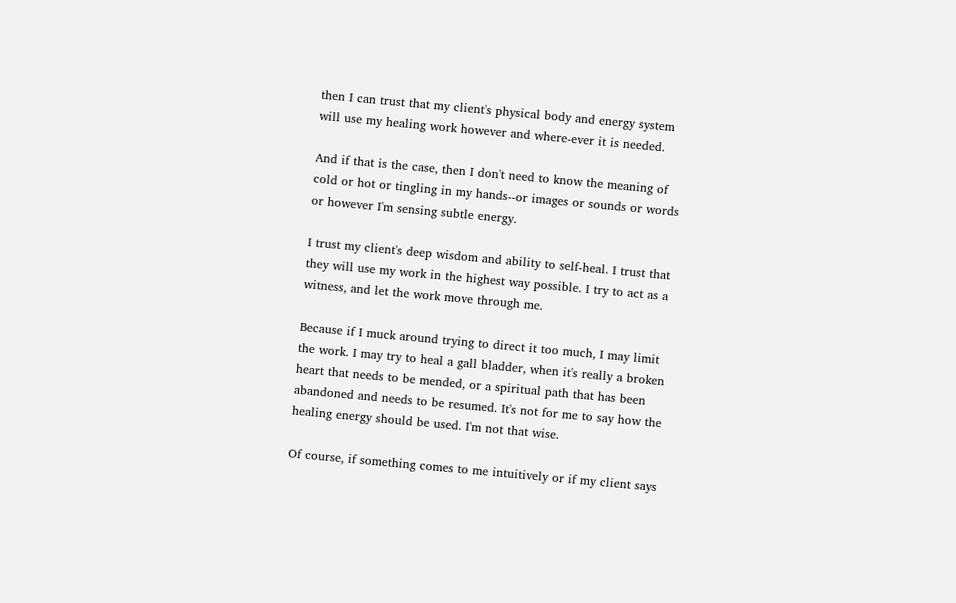then I can trust that my client's physical body and energy system will use my healing work however and where-ever it is needed.

And if that is the case, then I don't need to know the meaning of cold or hot or tingling in my hands--or images or sounds or words or however I'm sensing subtle energy.

I trust my client's deep wisdom and ability to self-heal. I trust that they will use my work in the highest way possible. I try to act as a witness, and let the work move through me.

Because if I muck around trying to direct it too much, I may limit the work. I may try to heal a gall bladder, when it's really a broken heart that needs to be mended, or a spiritual path that has been abandoned and needs to be resumed. It's not for me to say how the healing energy should be used. I'm not that wise.

Of course, if something comes to me intuitively or if my client says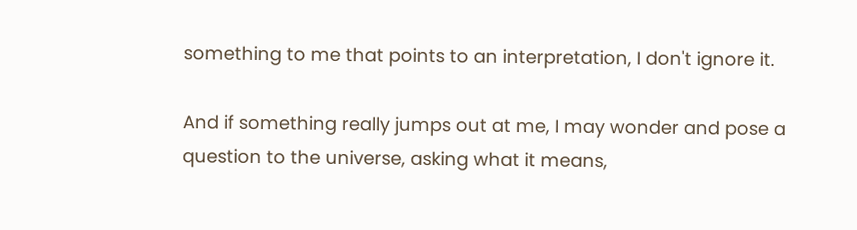something to me that points to an interpretation, I don't ignore it.

And if something really jumps out at me, I may wonder and pose a question to the universe, asking what it means,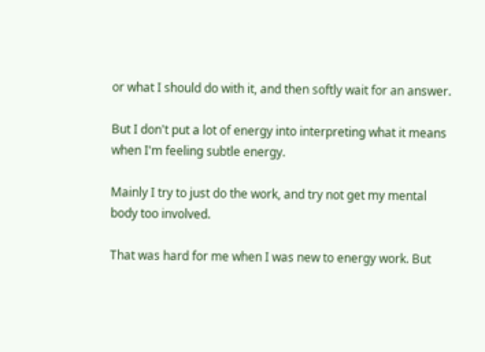or what I should do with it, and then softly wait for an answer.

But I don't put a lot of energy into interpreting what it means when I'm feeling subtle energy.

Mainly I try to just do the work, and try not get my mental body too involved.

That was hard for me when I was new to energy work. But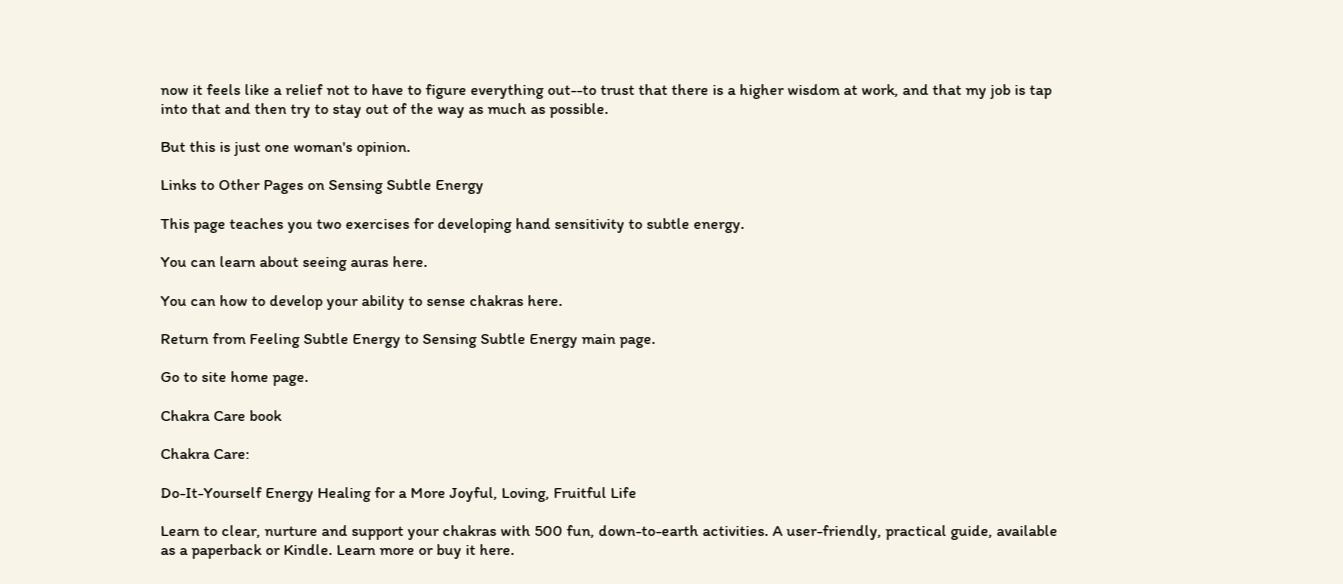now it feels like a relief not to have to figure everything out--to trust that there is a higher wisdom at work, and that my job is tap into that and then try to stay out of the way as much as possible.

But this is just one woman's opinion.

Links to Other Pages on Sensing Subtle Energy

This page teaches you two exercises for developing hand sensitivity to subtle energy.

You can learn about seeing auras here.

You can how to develop your ability to sense chakras here.

Return from Feeling Subtle Energy to Sensing Subtle Energy main page.

Go to site home page.

Chakra Care book

Chakra Care:

Do-It-Yourself Energy Healing for a More Joyful, Loving, Fruitful Life

Learn to clear, nurture and support your chakras with 500 fun, down-to-earth activities. A user-friendly, practical guide, available as a paperback or Kindle. Learn more or buy it here.